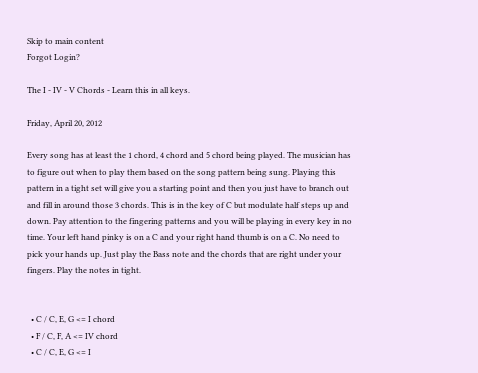Skip to main content
Forgot Login?

The I - IV - V Chords - Learn this in all keys.

Friday, April 20, 2012

Every song has at least the 1 chord, 4 chord and 5 chord being played. The musician has to figure out when to play them based on the song pattern being sung. Playing this pattern in a tight set will give you a starting point and then you just have to branch out and fill in around those 3 chords. This is in the key of C but modulate half steps up and down. Pay attention to the fingering patterns and you will be playing in every key in no time. Your left hand pinky is on a C and your right hand thumb is on a C. No need to pick your hands up. Just play the Bass note and the chords that are right under your fingers. Play the notes in tight.


  • C / C, E, G <= I chord
  • F / C, F, A <= IV chord
  • C / C, E, G <= I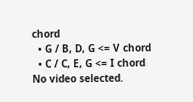chord
  • G / B, D, G <= V chord
  • C / C, E, G <= I chord
No video selected.